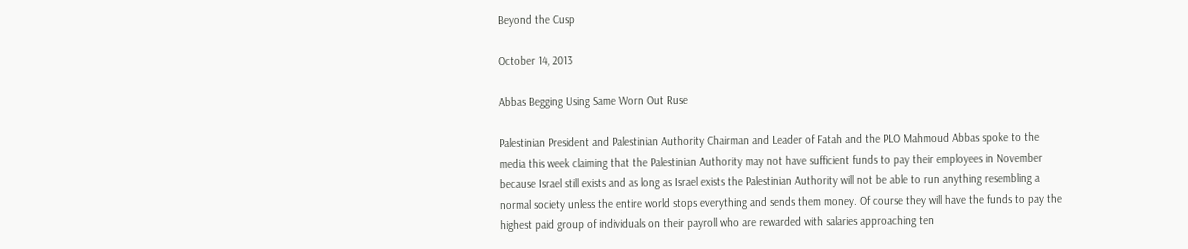Beyond the Cusp

October 14, 2013

Abbas Begging Using Same Worn Out Ruse

Palestinian President and Palestinian Authority Chairman and Leader of Fatah and the PLO Mahmoud Abbas spoke to the media this week claiming that the Palestinian Authority may not have sufficient funds to pay their employees in November because Israel still exists and as long as Israel exists the Palestinian Authority will not be able to run anything resembling a normal society unless the entire world stops everything and sends them money. Of course they will have the funds to pay the highest paid group of individuals on their payroll who are rewarded with salaries approaching ten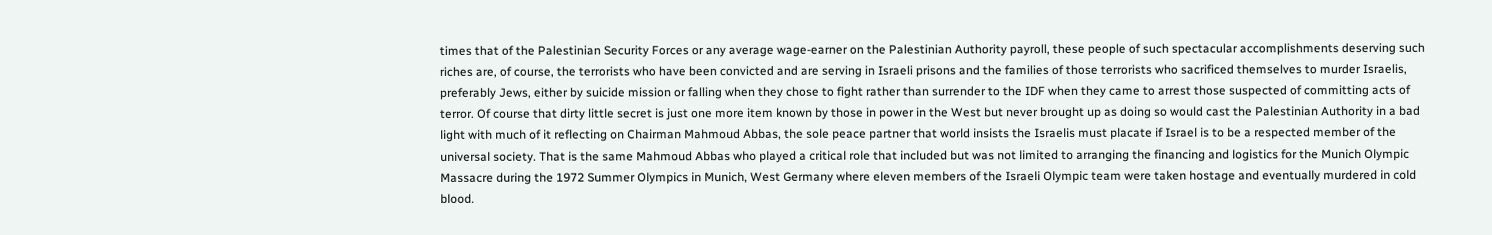times that of the Palestinian Security Forces or any average wage-earner on the Palestinian Authority payroll, these people of such spectacular accomplishments deserving such riches are, of course, the terrorists who have been convicted and are serving in Israeli prisons and the families of those terrorists who sacrificed themselves to murder Israelis, preferably Jews, either by suicide mission or falling when they chose to fight rather than surrender to the IDF when they came to arrest those suspected of committing acts of terror. Of course that dirty little secret is just one more item known by those in power in the West but never brought up as doing so would cast the Palestinian Authority in a bad light with much of it reflecting on Chairman Mahmoud Abbas, the sole peace partner that world insists the Israelis must placate if Israel is to be a respected member of the universal society. That is the same Mahmoud Abbas who played a critical role that included but was not limited to arranging the financing and logistics for the Munich Olympic Massacre during the 1972 Summer Olympics in Munich, West Germany where eleven members of the Israeli Olympic team were taken hostage and eventually murdered in cold blood.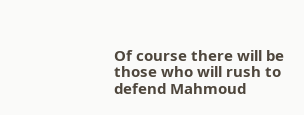Of course there will be those who will rush to defend Mahmoud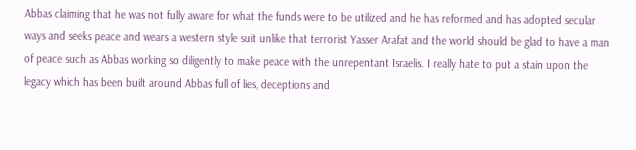Abbas claiming that he was not fully aware for what the funds were to be utilized and he has reformed and has adopted secular ways and seeks peace and wears a western style suit unlike that terrorist Yasser Arafat and the world should be glad to have a man of peace such as Abbas working so diligently to make peace with the unrepentant Israelis. I really hate to put a stain upon the legacy which has been built around Abbas full of lies, deceptions and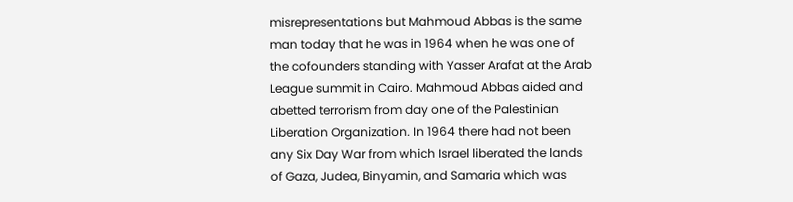misrepresentations but Mahmoud Abbas is the same man today that he was in 1964 when he was one of the cofounders standing with Yasser Arafat at the Arab League summit in Cairo. Mahmoud Abbas aided and abetted terrorism from day one of the Palestinian Liberation Organization. In 1964 there had not been any Six Day War from which Israel liberated the lands of Gaza, Judea, Binyamin, and Samaria which was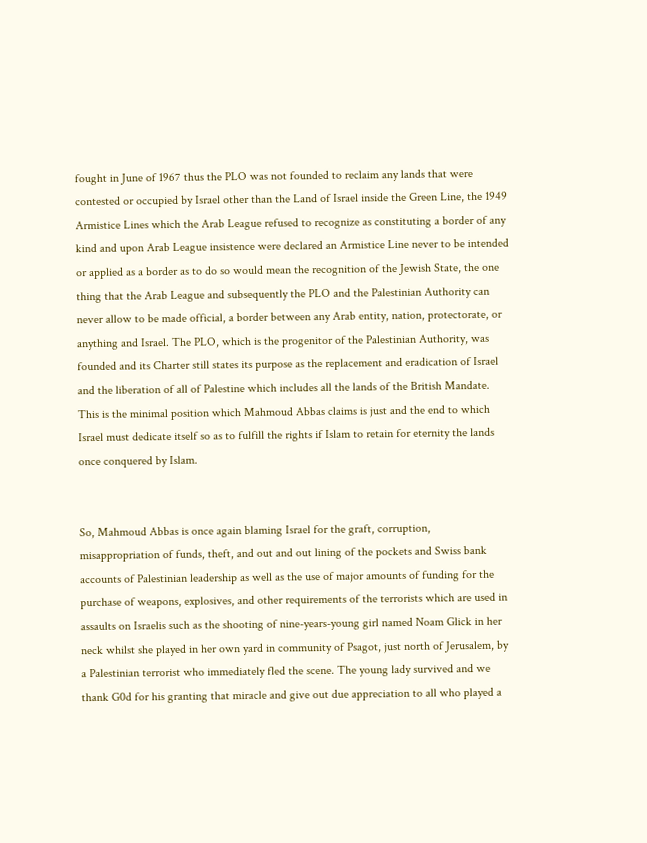fought in June of 1967 thus the PLO was not founded to reclaim any lands that were contested or occupied by Israel other than the Land of Israel inside the Green Line, the 1949 Armistice Lines which the Arab League refused to recognize as constituting a border of any kind and upon Arab League insistence were declared an Armistice Line never to be intended or applied as a border as to do so would mean the recognition of the Jewish State, the one thing that the Arab League and subsequently the PLO and the Palestinian Authority can never allow to be made official, a border between any Arab entity, nation, protectorate, or anything and Israel. The PLO, which is the progenitor of the Palestinian Authority, was founded and its Charter still states its purpose as the replacement and eradication of Israel and the liberation of all of Palestine which includes all the lands of the British Mandate. This is the minimal position which Mahmoud Abbas claims is just and the end to which Israel must dedicate itself so as to fulfill the rights if Islam to retain for eternity the lands once conquered by Islam.


So, Mahmoud Abbas is once again blaming Israel for the graft, corruption, misappropriation of funds, theft, and out and out lining of the pockets and Swiss bank accounts of Palestinian leadership as well as the use of major amounts of funding for the purchase of weapons, explosives, and other requirements of the terrorists which are used in assaults on Israelis such as the shooting of nine-years-young girl named Noam Glick in her neck whilst she played in her own yard in community of Psagot, just north of Jerusalem, by a Palestinian terrorist who immediately fled the scene. The young lady survived and we thank G0d for his granting that miracle and give out due appreciation to all who played a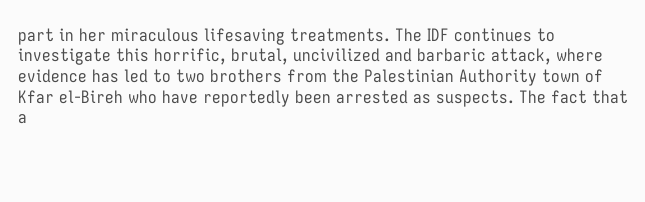part in her miraculous lifesaving treatments. The IDF continues to investigate this horrific, brutal, uncivilized and barbaric attack, where evidence has led to two brothers from the Palestinian Authority town of Kfar el-Bireh who have reportedly been arrested as suspects. The fact that a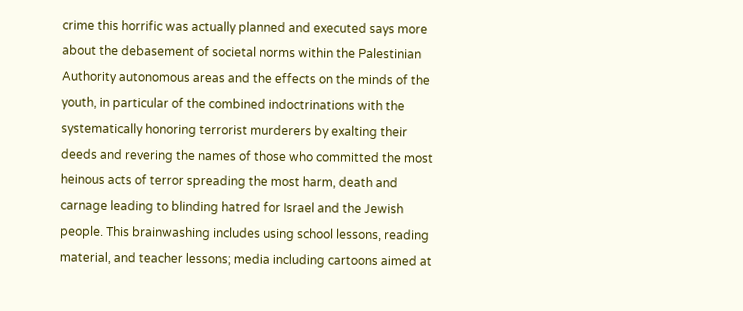crime this horrific was actually planned and executed says more about the debasement of societal norms within the Palestinian Authority autonomous areas and the effects on the minds of the youth, in particular of the combined indoctrinations with the systematically honoring terrorist murderers by exalting their deeds and revering the names of those who committed the most heinous acts of terror spreading the most harm, death and carnage leading to blinding hatred for Israel and the Jewish people. This brainwashing includes using school lessons, reading material, and teacher lessons; media including cartoons aimed at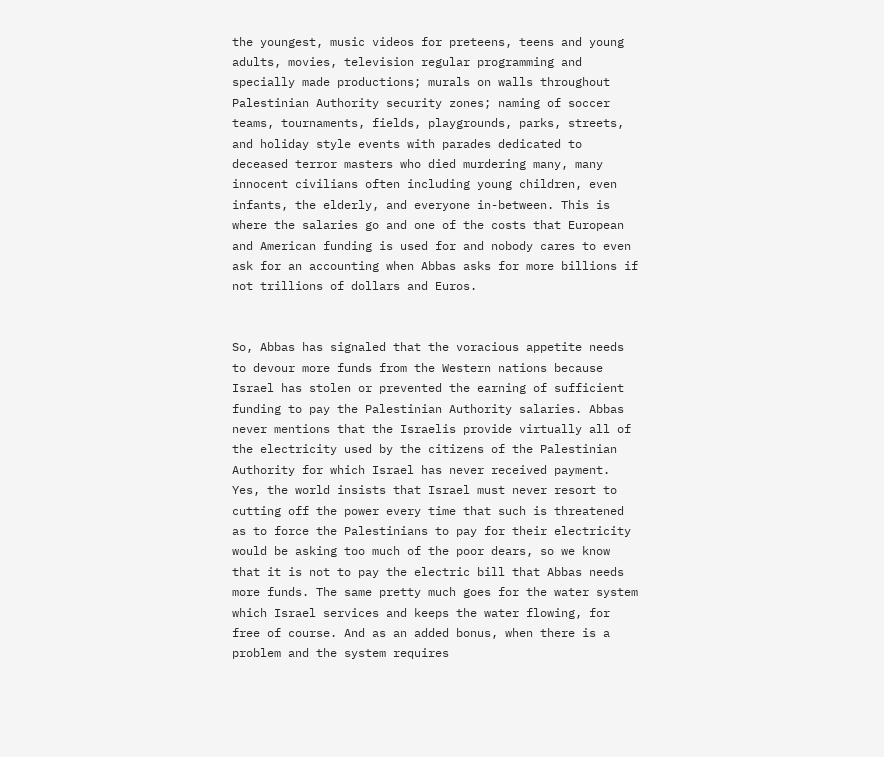the youngest, music videos for preteens, teens and young adults, movies, television regular programming and specially made productions; murals on walls throughout Palestinian Authority security zones; naming of soccer teams, tournaments, fields, playgrounds, parks, streets, and holiday style events with parades dedicated to deceased terror masters who died murdering many, many innocent civilians often including young children, even infants, the elderly, and everyone in-between. This is where the salaries go and one of the costs that European and American funding is used for and nobody cares to even ask for an accounting when Abbas asks for more billions if not trillions of dollars and Euros.


So, Abbas has signaled that the voracious appetite needs to devour more funds from the Western nations because Israel has stolen or prevented the earning of sufficient funding to pay the Palestinian Authority salaries. Abbas never mentions that the Israelis provide virtually all of the electricity used by the citizens of the Palestinian Authority for which Israel has never received payment. Yes, the world insists that Israel must never resort to cutting off the power every time that such is threatened as to force the Palestinians to pay for their electricity would be asking too much of the poor dears, so we know that it is not to pay the electric bill that Abbas needs more funds. The same pretty much goes for the water system which Israel services and keeps the water flowing, for free of course. And as an added bonus, when there is a problem and the system requires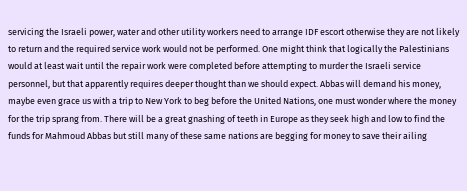servicing the Israeli power, water and other utility workers need to arrange IDF escort otherwise they are not likely to return and the required service work would not be performed. One might think that logically the Palestinians would at least wait until the repair work were completed before attempting to murder the Israeli service personnel, but that apparently requires deeper thought than we should expect. Abbas will demand his money, maybe even grace us with a trip to New York to beg before the United Nations, one must wonder where the money for the trip sprang from. There will be a great gnashing of teeth in Europe as they seek high and low to find the funds for Mahmoud Abbas but still many of these same nations are begging for money to save their ailing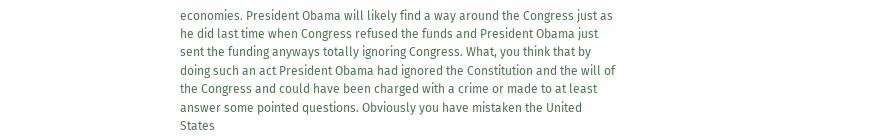economies. President Obama will likely find a way around the Congress just as he did last time when Congress refused the funds and President Obama just sent the funding anyways totally ignoring Congress. What, you think that by doing such an act President Obama had ignored the Constitution and the will of the Congress and could have been charged with a crime or made to at least answer some pointed questions. Obviously you have mistaken the United States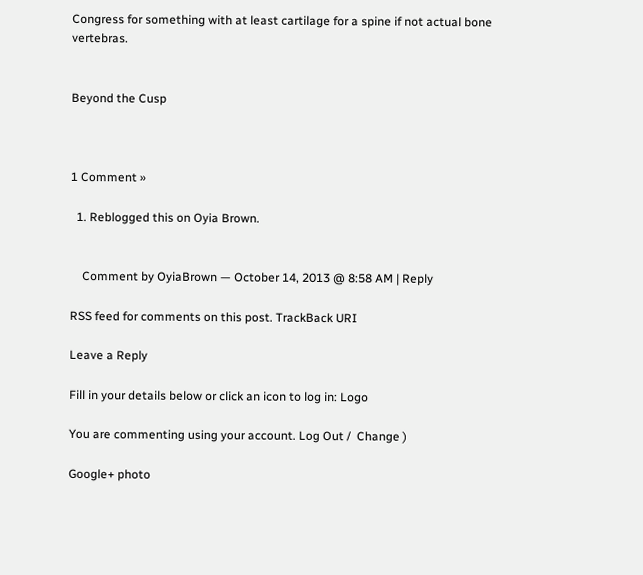Congress for something with at least cartilage for a spine if not actual bone vertebras.


Beyond the Cusp



1 Comment »

  1. Reblogged this on Oyia Brown.


    Comment by OyiaBrown — October 14, 2013 @ 8:58 AM | Reply

RSS feed for comments on this post. TrackBack URI

Leave a Reply

Fill in your details below or click an icon to log in: Logo

You are commenting using your account. Log Out /  Change )

Google+ photo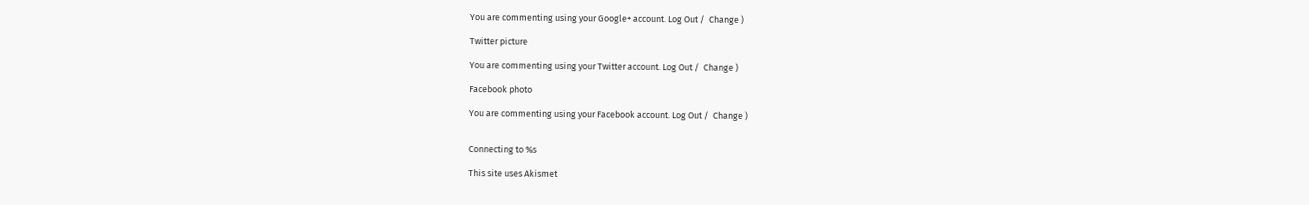You are commenting using your Google+ account. Log Out /  Change )

Twitter picture

You are commenting using your Twitter account. Log Out /  Change )

Facebook photo

You are commenting using your Facebook account. Log Out /  Change )


Connecting to %s

This site uses Akismet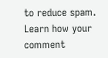to reduce spam. Learn how your comment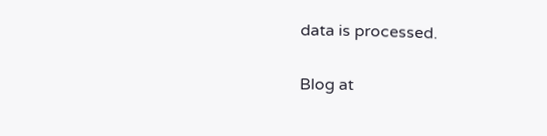data is processed.

Blog at